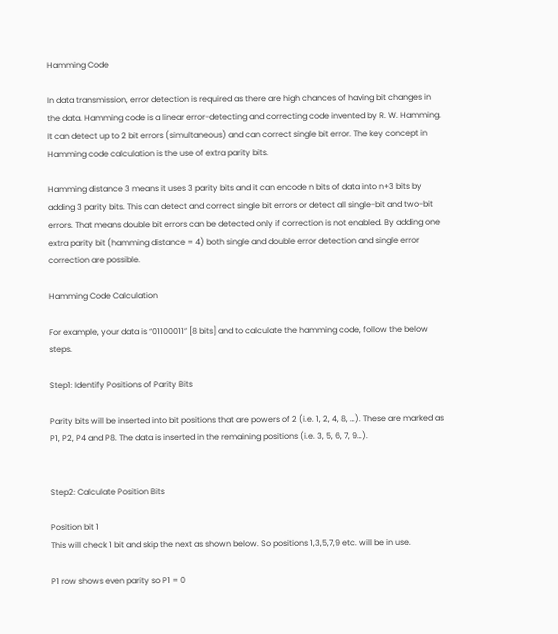Hamming Code

In data transmission, error detection is required as there are high chances of having bit changes in the data. Hamming code is a linear error-detecting and correcting code invented by R. W. Hamming. It can detect up to 2 bit errors (simultaneous) and can correct single bit error. The key concept in Hamming code calculation is the use of extra parity bits.

Hamming distance 3 means it uses 3 parity bits and it can encode n bits of data into n+3 bits by adding 3 parity bits. This can detect and correct single bit errors or detect all single-bit and two-bit errors. That means double bit errors can be detected only if correction is not enabled. By adding one extra parity bit (hamming distance = 4) both single and double error detection and single error correction are possible.

Hamming Code Calculation

For example, your data is “01100011” [8 bits] and to calculate the hamming code, follow the below steps.

Step1: Identify Positions of Parity Bits

Parity bits will be inserted into bit positions that are powers of 2 (i.e. 1, 2, 4, 8, …). These are marked as P1, P2, P4 and P8. The data is inserted in the remaining positions (i.e. 3, 5, 6, 7, 9…).


Step2: Calculate Position Bits

Position bit 1
This will check 1 bit and skip the next as shown below. So positions 1,3,5,7,9 etc. will be in use.

P1 row shows even parity so P1 = 0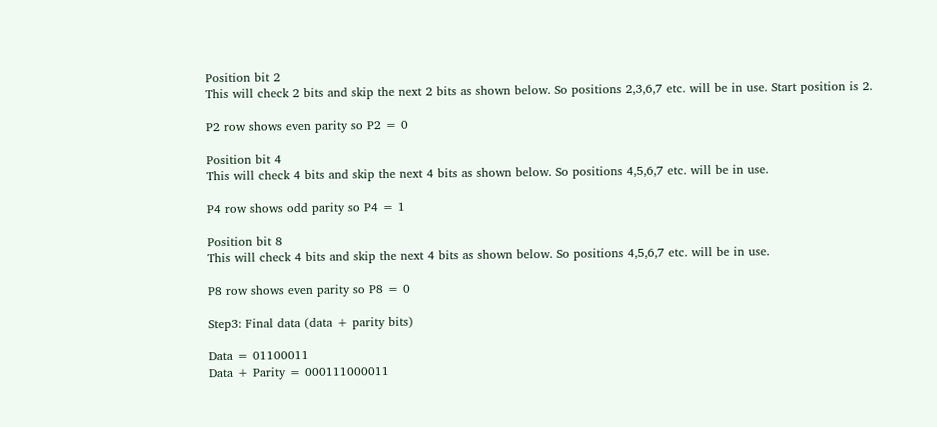Position bit 2
This will check 2 bits and skip the next 2 bits as shown below. So positions 2,3,6,7 etc. will be in use. Start position is 2.

P2 row shows even parity so P2 = 0

Position bit 4
This will check 4 bits and skip the next 4 bits as shown below. So positions 4,5,6,7 etc. will be in use.

P4 row shows odd parity so P4 = 1

Position bit 8
This will check 4 bits and skip the next 4 bits as shown below. So positions 4,5,6,7 etc. will be in use.

P8 row shows even parity so P8 = 0

Step3: Final data (data + parity bits)

Data = 01100011
Data + Parity = 000111000011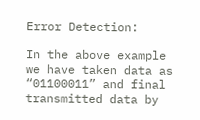Error Detection:

In the above example we have taken data as “01100011” and final transmitted data by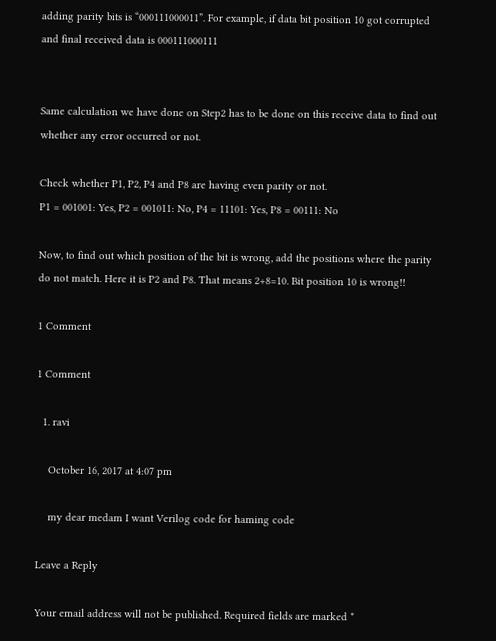adding parity bits is “000111000011”. For example, if data bit position 10 got corrupted and final received data is 000111000111


Same calculation we have done on Step2 has to be done on this receive data to find out whether any error occurred or not.

Check whether P1, P2, P4 and P8 are having even parity or not.
P1 = 001001: Yes, P2 = 001011: No, P4 = 11101: Yes, P8 = 00111: No

Now, to find out which position of the bit is wrong, add the positions where the parity do not match. Here it is P2 and P8. That means 2+8=10. Bit position 10 is wrong!!

1 Comment

1 Comment

  1. ravi

    October 16, 2017 at 4:07 pm

    my dear medam I want Verilog code for haming code

Leave a Reply

Your email address will not be published. Required fields are marked *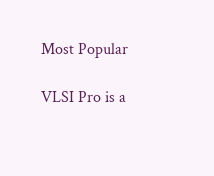Most Popular

VLSI Pro is a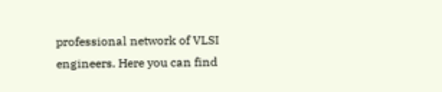professional network of VLSI engineers. Here you can find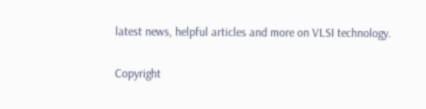latest news, helpful articles and more on VLSI technology.

Copyright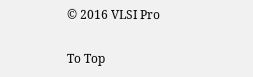© 2016 VLSI Pro

To Top